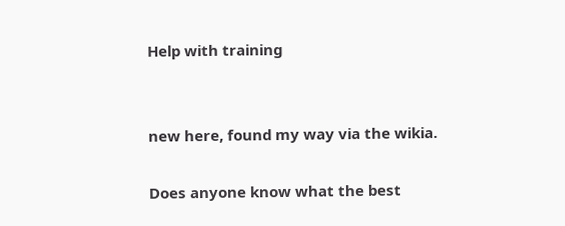Help with training


new here, found my way via the wikia.

Does anyone know what the best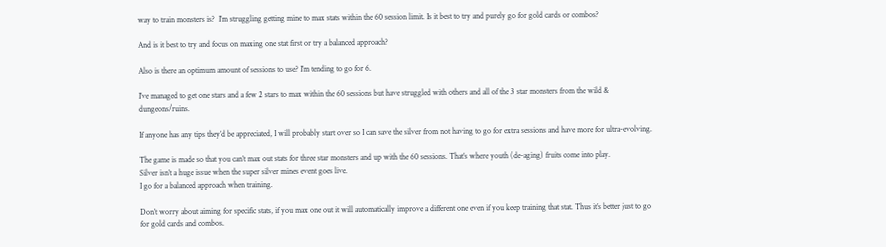way to train monsters is?  I’m struggling getting mine to max stats within the 60 session limit. Is it best to try and purely go for gold cards or combos?

And is it best to try and focus on maxing one stat first or try a balanced approach?

Also is there an optimum amount of sessions to use? I’m tending to go for 6.

I’ve managed to get one stars and a few 2 stars to max within the 60 sessions but have struggled with others and all of the 3 star monsters from the wild & dungeons/ruins.

If anyone has any tips they’d be appreciated, I will probably start over so I can save the silver from not having to go for extra sessions and have more for ultra-evolving.

The game is made so that you can’t max out stats for three star monsters and up with the 60 sessions. That’s where youth (de-aging) fruits come into play.
Silver isn’t a huge issue when the super silver mines event goes live.
I go for a balanced approach when training.

Don’t worry about aiming for specific stats, if you max one out it will automatically improve a different one even if you keep training that stat. Thus it’s better just to go for gold cards and combos.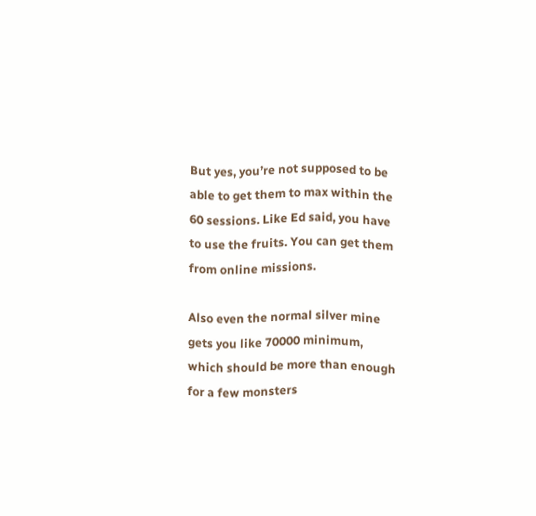But yes, you’re not supposed to be able to get them to max within the 60 sessions. Like Ed said, you have to use the fruits. You can get them from online missions.

Also even the normal silver mine gets you like 70000 minimum, which should be more than enough for a few monsters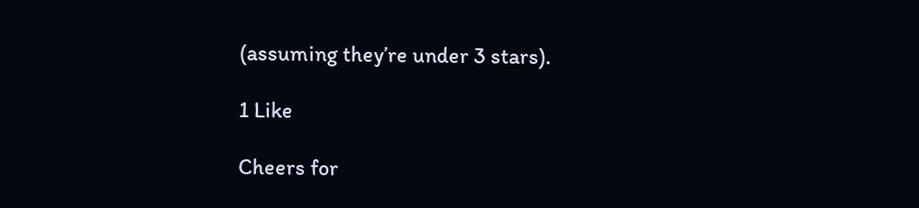(assuming they’re under 3 stars).

1 Like

Cheers for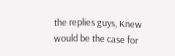the replies guys, Knew would be the case for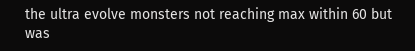the ultra evolve monsters not reaching max within 60 but was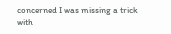concerned I was missing a trick with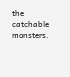the catchable monsters.